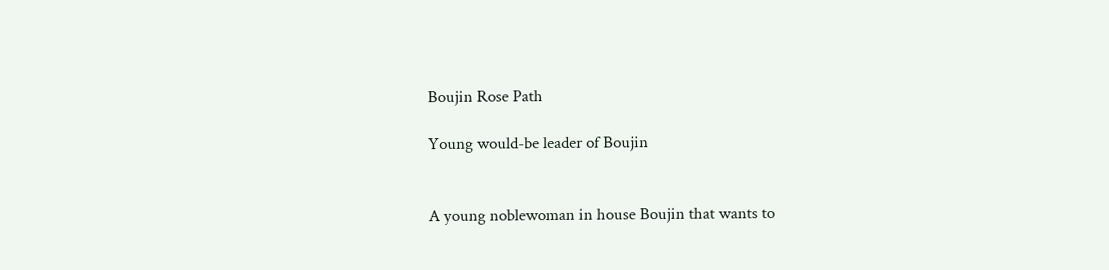Boujin Rose Path

Young would-be leader of Boujin


A young noblewoman in house Boujin that wants to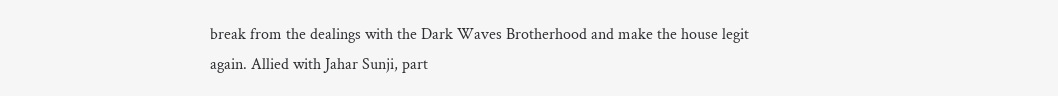break from the dealings with the Dark Waves Brotherhood and make the house legit again. Allied with Jahar Sunji, part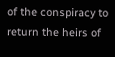of the conspiracy to return the heirs of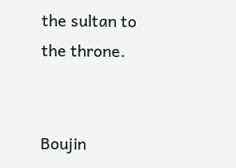the sultan to the throne.


Boujin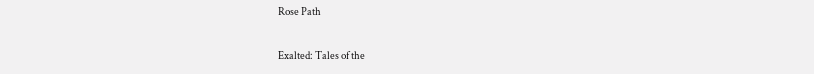Rose Path

Exalted: Tales of the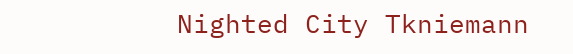Nighted City Tkniemann